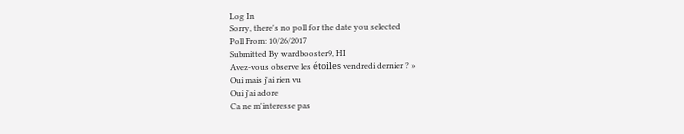Log In
Sorry, there's no poll for the date you selected
Poll From: 10/26/2017
Submitted By wardbooster9, HI
Avez-vous observe les étoiles vendredi dernier ? »
Oui mais j'ai rien vu
Oui j'ai adore
Ca ne m'interesse pas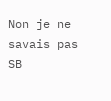Non je ne savais pas
SB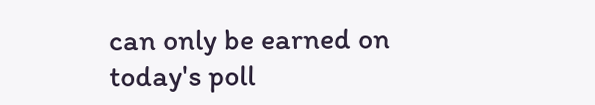can only be earned on today's poll